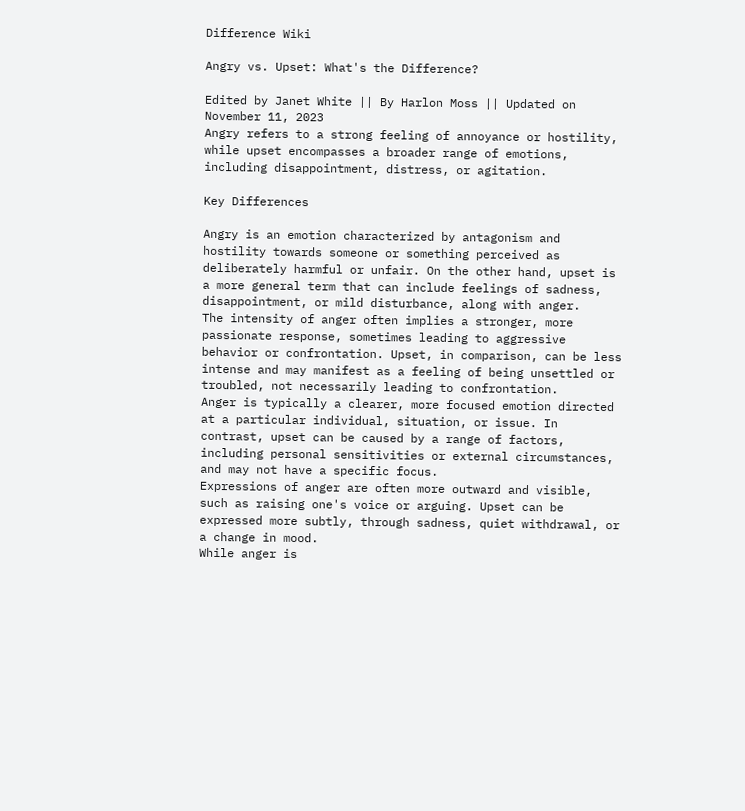Difference Wiki

Angry vs. Upset: What's the Difference?

Edited by Janet White || By Harlon Moss || Updated on November 11, 2023
Angry refers to a strong feeling of annoyance or hostility, while upset encompasses a broader range of emotions, including disappointment, distress, or agitation.

Key Differences

Angry is an emotion characterized by antagonism and hostility towards someone or something perceived as deliberately harmful or unfair. On the other hand, upset is a more general term that can include feelings of sadness, disappointment, or mild disturbance, along with anger.
The intensity of anger often implies a stronger, more passionate response, sometimes leading to aggressive behavior or confrontation. Upset, in comparison, can be less intense and may manifest as a feeling of being unsettled or troubled, not necessarily leading to confrontation.
Anger is typically a clearer, more focused emotion directed at a particular individual, situation, or issue. In contrast, upset can be caused by a range of factors, including personal sensitivities or external circumstances, and may not have a specific focus.
Expressions of anger are often more outward and visible, such as raising one's voice or arguing. Upset can be expressed more subtly, through sadness, quiet withdrawal, or a change in mood.
While anger is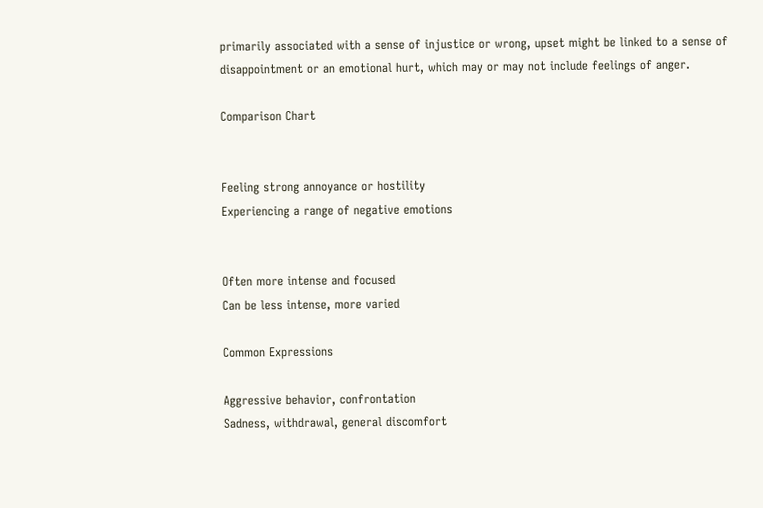primarily associated with a sense of injustice or wrong, upset might be linked to a sense of disappointment or an emotional hurt, which may or may not include feelings of anger.

Comparison Chart


Feeling strong annoyance or hostility
Experiencing a range of negative emotions


Often more intense and focused
Can be less intense, more varied

Common Expressions

Aggressive behavior, confrontation
Sadness, withdrawal, general discomfort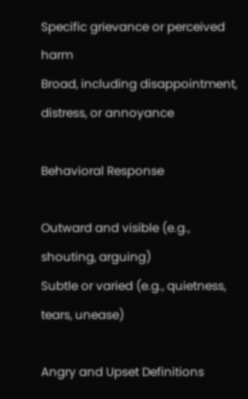Specific grievance or perceived harm
Broad, including disappointment, distress, or annoyance

Behavioral Response

Outward and visible (e.g., shouting, arguing)
Subtle or varied (e.g., quietness, tears, unease)

Angry and Upset Definitions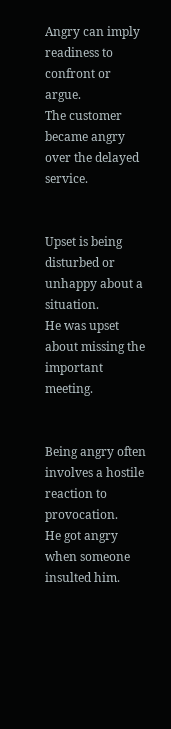Angry can imply readiness to confront or argue.
The customer became angry over the delayed service.


Upset is being disturbed or unhappy about a situation.
He was upset about missing the important meeting.


Being angry often involves a hostile reaction to provocation.
He got angry when someone insulted him.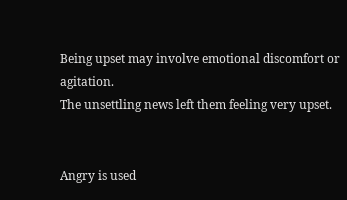Being upset may involve emotional discomfort or agitation.
The unsettling news left them feeling very upset.


Angry is used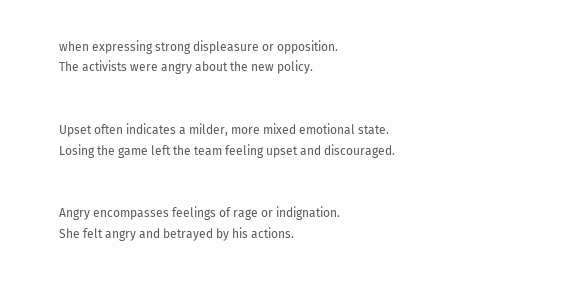when expressing strong displeasure or opposition.
The activists were angry about the new policy.


Upset often indicates a milder, more mixed emotional state.
Losing the game left the team feeling upset and discouraged.


Angry encompasses feelings of rage or indignation.
She felt angry and betrayed by his actions.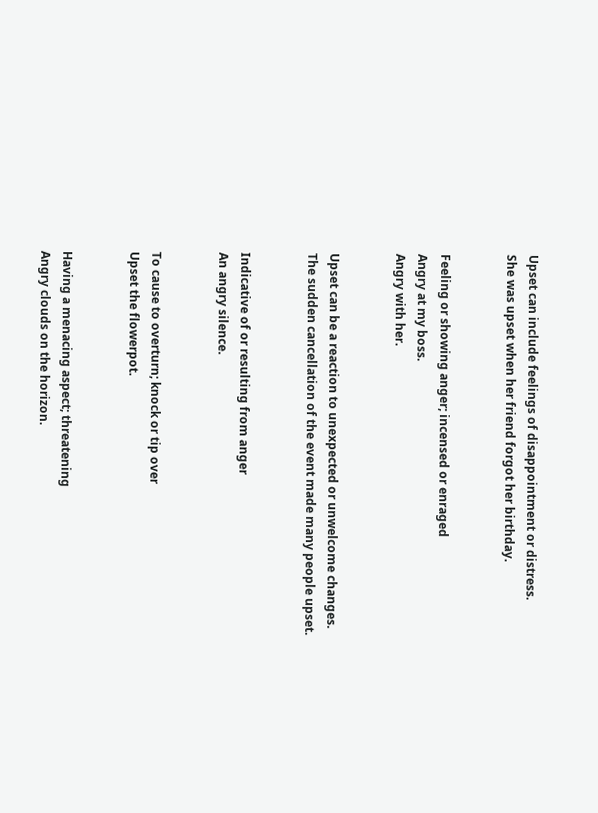Upset can include feelings of disappointment or distress.
She was upset when her friend forgot her birthday.


Feeling or showing anger; incensed or enraged
Angry at my boss.
Angry with her.


Upset can be a reaction to unexpected or unwelcome changes.
The sudden cancellation of the event made many people upset.


Indicative of or resulting from anger
An angry silence.


To cause to overturn; knock or tip over
Upset the flowerpot.


Having a menacing aspect; threatening
Angry clouds on the horizon.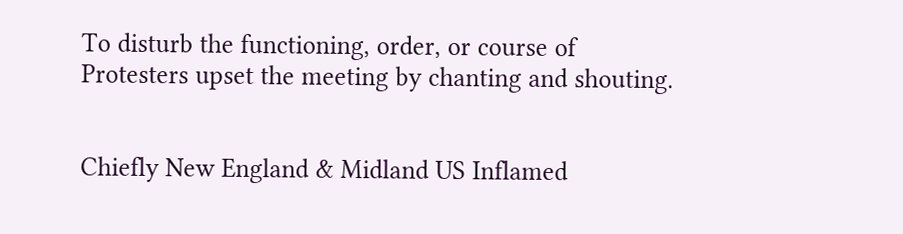To disturb the functioning, order, or course of
Protesters upset the meeting by chanting and shouting.


Chiefly New England & Midland US Inflamed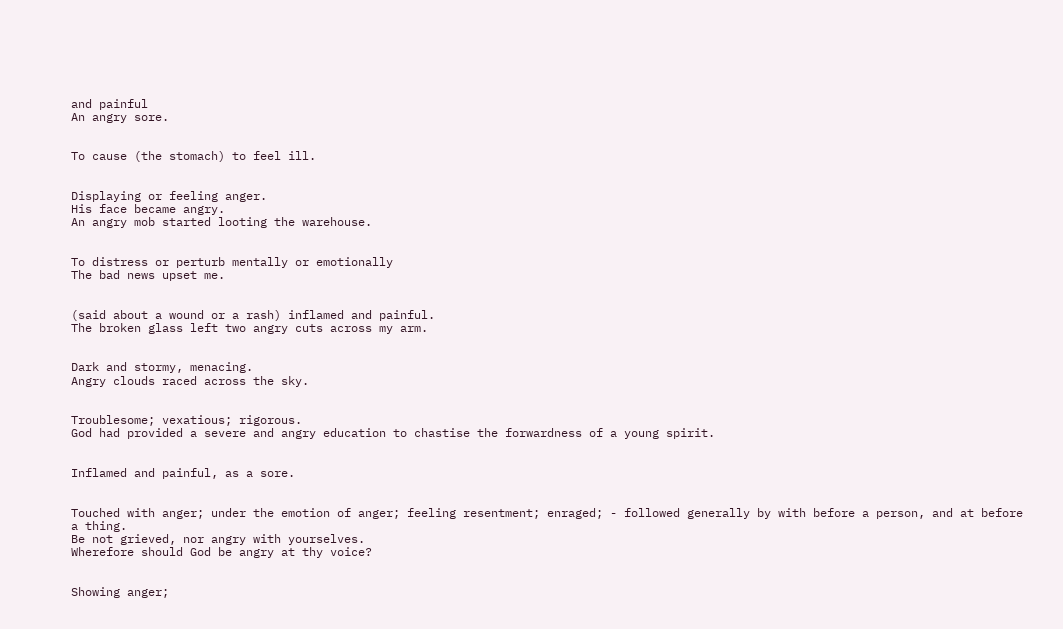and painful
An angry sore.


To cause (the stomach) to feel ill.


Displaying or feeling anger.
His face became angry.
An angry mob started looting the warehouse.


To distress or perturb mentally or emotionally
The bad news upset me.


(said about a wound or a rash) inflamed and painful.
The broken glass left two angry cuts across my arm.


Dark and stormy, menacing.
Angry clouds raced across the sky.


Troublesome; vexatious; rigorous.
God had provided a severe and angry education to chastise the forwardness of a young spirit.


Inflamed and painful, as a sore.


Touched with anger; under the emotion of anger; feeling resentment; enraged; - followed generally by with before a person, and at before a thing.
Be not grieved, nor angry with yourselves.
Wherefore should God be angry at thy voice?


Showing anger;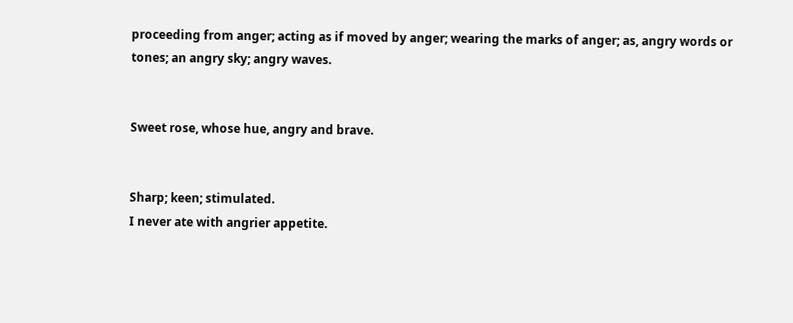proceeding from anger; acting as if moved by anger; wearing the marks of anger; as, angry words or tones; an angry sky; angry waves.


Sweet rose, whose hue, angry and brave.


Sharp; keen; stimulated.
I never ate with angrier appetite.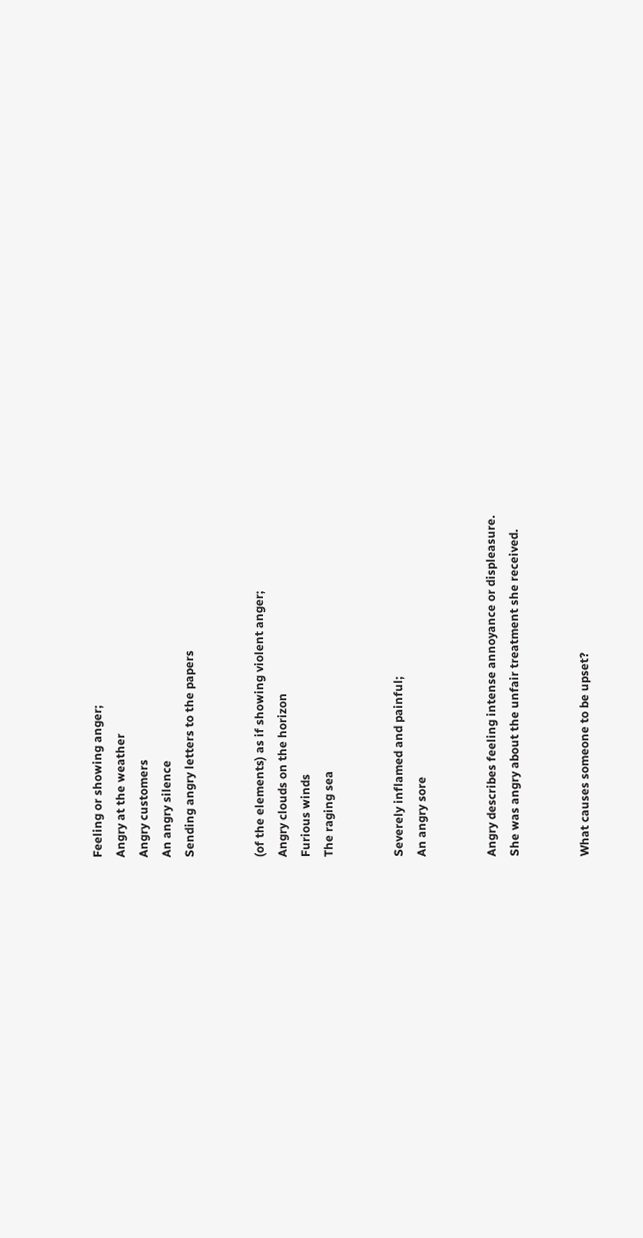Feeling or showing anger;
Angry at the weather
Angry customers
An angry silence
Sending angry letters to the papers


(of the elements) as if showing violent anger;
Angry clouds on the horizon
Furious winds
The raging sea


Severely inflamed and painful;
An angry sore


Angry describes feeling intense annoyance or displeasure.
She was angry about the unfair treatment she received.


What causes someone to be upset?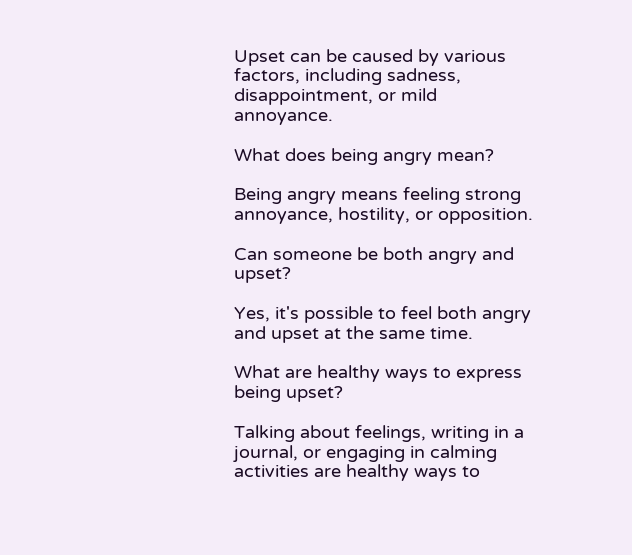Upset can be caused by various factors, including sadness, disappointment, or mild annoyance.

What does being angry mean?

Being angry means feeling strong annoyance, hostility, or opposition.

Can someone be both angry and upset?

Yes, it's possible to feel both angry and upset at the same time.

What are healthy ways to express being upset?

Talking about feelings, writing in a journal, or engaging in calming activities are healthy ways to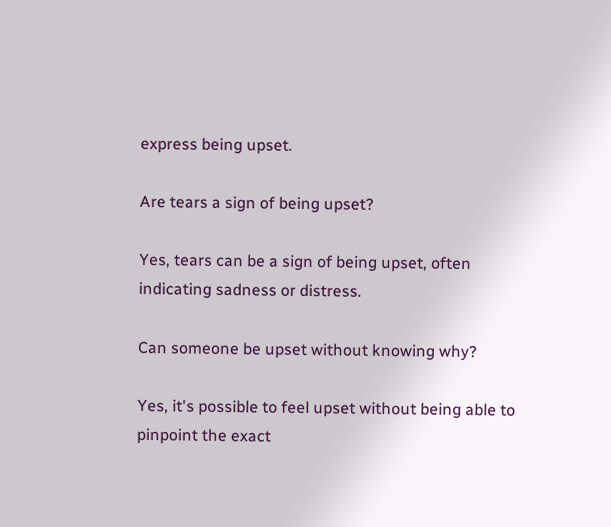express being upset.

Are tears a sign of being upset?

Yes, tears can be a sign of being upset, often indicating sadness or distress.

Can someone be upset without knowing why?

Yes, it's possible to feel upset without being able to pinpoint the exact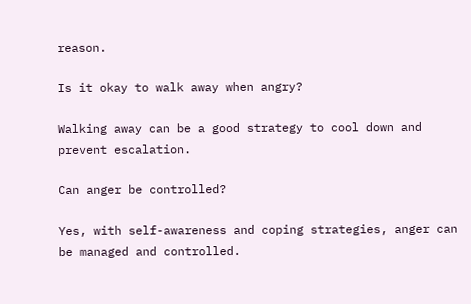reason.

Is it okay to walk away when angry?

Walking away can be a good strategy to cool down and prevent escalation.

Can anger be controlled?

Yes, with self-awareness and coping strategies, anger can be managed and controlled.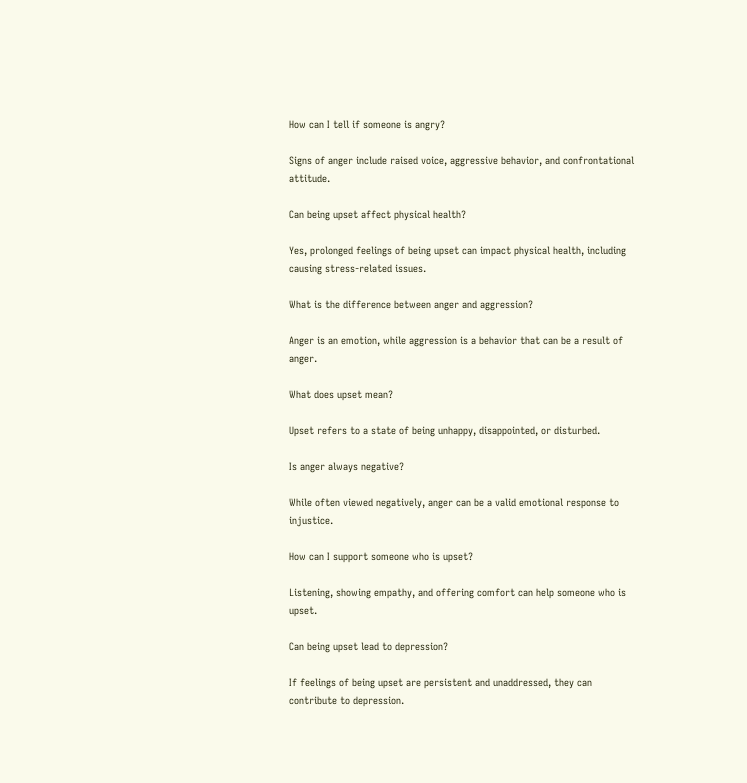How can I tell if someone is angry?

Signs of anger include raised voice, aggressive behavior, and confrontational attitude.

Can being upset affect physical health?

Yes, prolonged feelings of being upset can impact physical health, including causing stress-related issues.

What is the difference between anger and aggression?

Anger is an emotion, while aggression is a behavior that can be a result of anger.

What does upset mean?

Upset refers to a state of being unhappy, disappointed, or disturbed.

Is anger always negative?

While often viewed negatively, anger can be a valid emotional response to injustice.

How can I support someone who is upset?

Listening, showing empathy, and offering comfort can help someone who is upset.

Can being upset lead to depression?

If feelings of being upset are persistent and unaddressed, they can contribute to depression.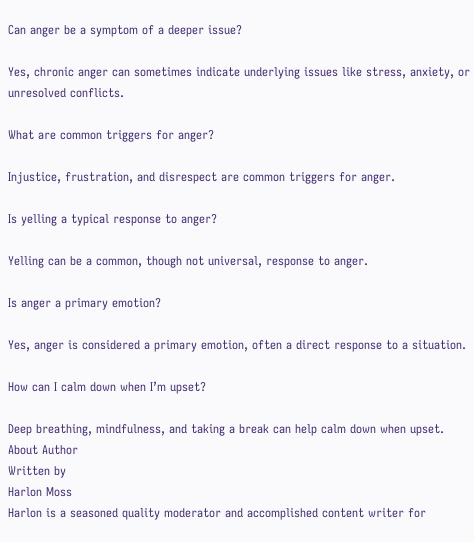Can anger be a symptom of a deeper issue?

Yes, chronic anger can sometimes indicate underlying issues like stress, anxiety, or unresolved conflicts.

What are common triggers for anger?

Injustice, frustration, and disrespect are common triggers for anger.

Is yelling a typical response to anger?

Yelling can be a common, though not universal, response to anger.

Is anger a primary emotion?

Yes, anger is considered a primary emotion, often a direct response to a situation.

How can I calm down when I’m upset?

Deep breathing, mindfulness, and taking a break can help calm down when upset.
About Author
Written by
Harlon Moss
Harlon is a seasoned quality moderator and accomplished content writer for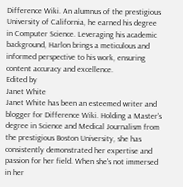Difference Wiki. An alumnus of the prestigious University of California, he earned his degree in Computer Science. Leveraging his academic background, Harlon brings a meticulous and informed perspective to his work, ensuring content accuracy and excellence.
Edited by
Janet White
Janet White has been an esteemed writer and blogger for Difference Wiki. Holding a Master's degree in Science and Medical Journalism from the prestigious Boston University, she has consistently demonstrated her expertise and passion for her field. When she's not immersed in her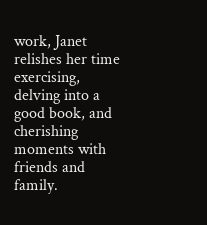work, Janet relishes her time exercising, delving into a good book, and cherishing moments with friends and family.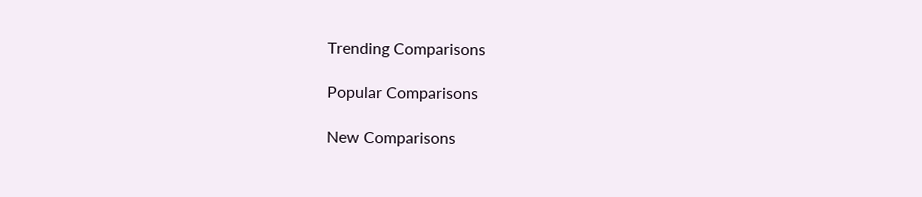Trending Comparisons

Popular Comparisons

New Comparisons